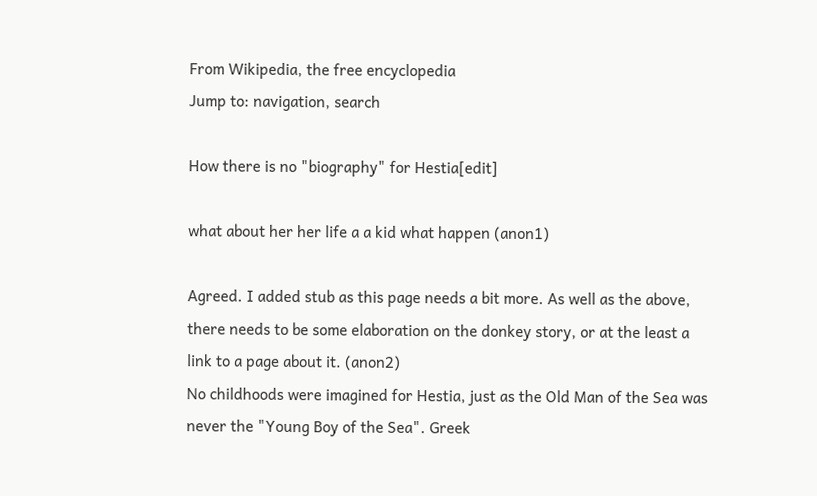From Wikipedia, the free encyclopedia
Jump to: navigation, search

How there is no "biography" for Hestia[edit]

what about her her life a a kid what happen (anon1)

Agreed. I added stub as this page needs a bit more. As well as the above, there needs to be some elaboration on the donkey story, or at the least a link to a page about it. (anon2)
No childhoods were imagined for Hestia, just as the Old Man of the Sea was never the "Young Boy of the Sea". Greek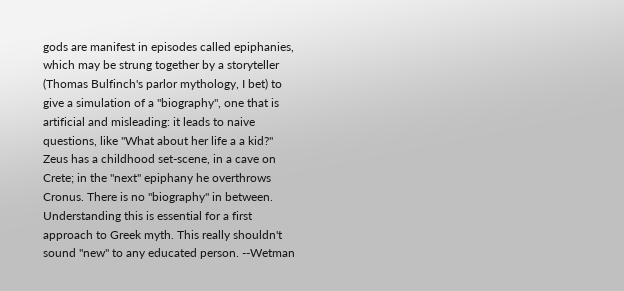gods are manifest in episodes called epiphanies, which may be strung together by a storyteller (Thomas Bulfinch's parlor mythology, I bet) to give a simulation of a "biography", one that is artificial and misleading: it leads to naive questions, like "What about her life a a kid?" Zeus has a childhood set-scene, in a cave on Crete; in the "next" epiphany he overthrows Cronus. There is no "biography" in between. Understanding this is essential for a first approach to Greek myth. This really shouldn't sound "new" to any educated person. --Wetman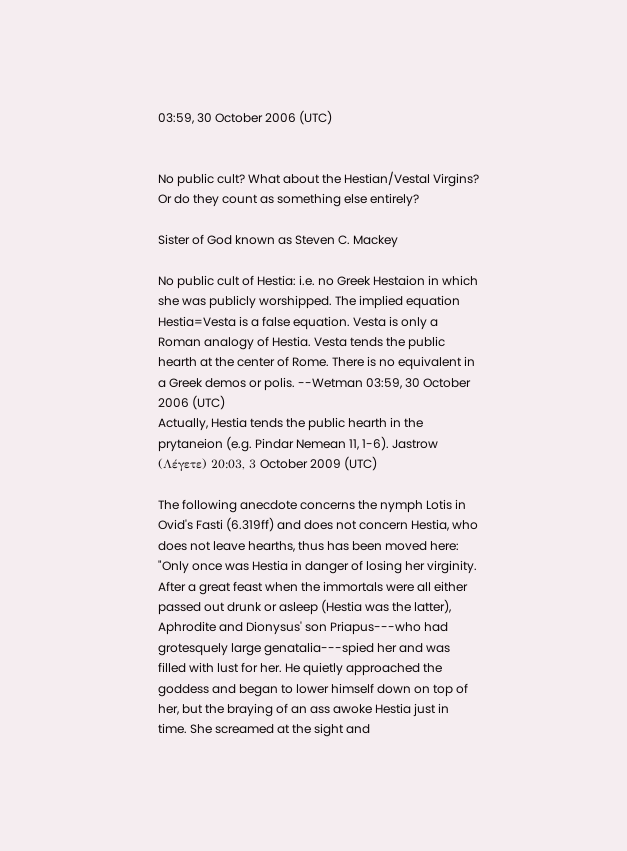03:59, 30 October 2006 (UTC)


No public cult? What about the Hestian/Vestal Virgins? Or do they count as something else entirely?

Sister of God known as Steven C. Mackey

No public cult of Hestia: i.e. no Greek Hestaion in which she was publicly worshipped. The implied equation Hestia=Vesta is a false equation. Vesta is only a Roman analogy of Hestia. Vesta tends the public hearth at the center of Rome. There is no equivalent in a Greek demos or polis. --Wetman 03:59, 30 October 2006 (UTC)
Actually, Hestia tends the public hearth in the prytaneion (e.g. Pindar Nemean 11, 1-6). Jastrow (Λέγετε) 20:03, 3 October 2009 (UTC)

The following anecdote concerns the nymph Lotis in Ovid's Fasti (6.319ff) and does not concern Hestia, who does not leave hearths, thus has been moved here: "Only once was Hestia in danger of losing her virginity. After a great feast when the immortals were all either passed out drunk or asleep (Hestia was the latter), Aphrodite and Dionysus' son Priapus---who had grotesquely large genatalia---spied her and was filled with lust for her. He quietly approached the goddess and began to lower himself down on top of her, but the braying of an ass awoke Hestia just in time. She screamed at the sight and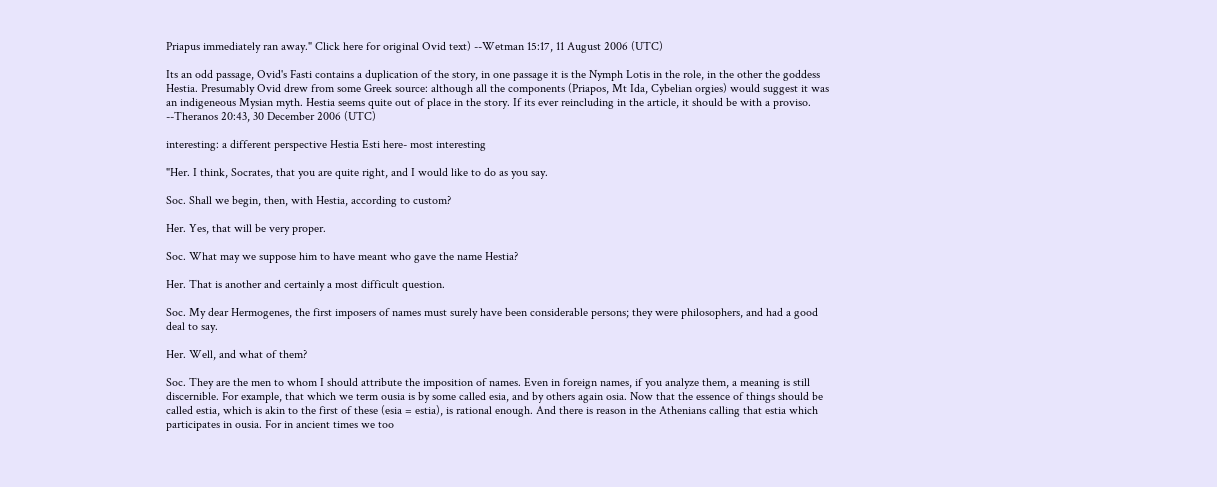Priapus immediately ran away." Click here for original Ovid text) --Wetman 15:17, 11 August 2006 (UTC)

Its an odd passage, Ovid's Fasti contains a duplication of the story, in one passage it is the Nymph Lotis in the role, in the other the goddess Hestia. Presumably Ovid drew from some Greek source: although all the components (Priapos, Mt Ida, Cybelian orgies) would suggest it was an indigeneous Mysian myth. Hestia seems quite out of place in the story. If its ever reincluding in the article, it should be with a proviso. --Theranos 20:43, 30 December 2006 (UTC)

interesting: a different perspective Hestia Esti here- most interesting

"Her. I think, Socrates, that you are quite right, and I would like to do as you say.

Soc. Shall we begin, then, with Hestia, according to custom?

Her. Yes, that will be very proper.

Soc. What may we suppose him to have meant who gave the name Hestia?

Her. That is another and certainly a most difficult question.

Soc. My dear Hermogenes, the first imposers of names must surely have been considerable persons; they were philosophers, and had a good deal to say.

Her. Well, and what of them?

Soc. They are the men to whom I should attribute the imposition of names. Even in foreign names, if you analyze them, a meaning is still discernible. For example, that which we term ousia is by some called esia, and by others again osia. Now that the essence of things should be called estia, which is akin to the first of these (esia = estia), is rational enough. And there is reason in the Athenians calling that estia which participates in ousia. For in ancient times we too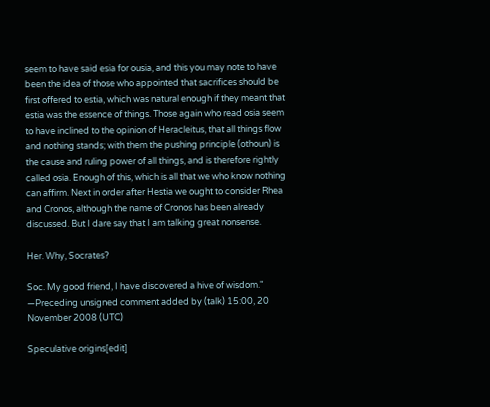seem to have said esia for ousia, and this you may note to have been the idea of those who appointed that sacrifices should be first offered to estia, which was natural enough if they meant that estia was the essence of things. Those again who read osia seem to have inclined to the opinion of Heracleitus, that all things flow and nothing stands; with them the pushing principle (othoun) is the cause and ruling power of all things, and is therefore rightly called osia. Enough of this, which is all that we who know nothing can affirm. Next in order after Hestia we ought to consider Rhea and Cronos, although the name of Cronos has been already discussed. But I dare say that I am talking great nonsense.

Her. Why, Socrates?

Soc. My good friend, I have discovered a hive of wisdom." —Preceding unsigned comment added by (talk) 15:00, 20 November 2008 (UTC)

Speculative origins[edit]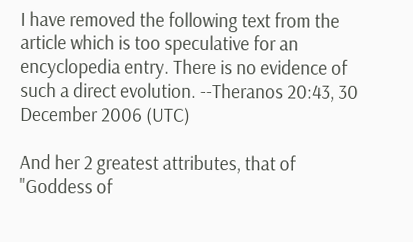I have removed the following text from the article which is too speculative for an encyclopedia entry. There is no evidence of such a direct evolution. --Theranos 20:43, 30 December 2006 (UTC)

And her 2 greatest attributes, that of "Goddess of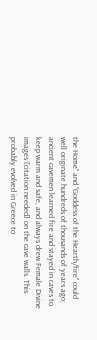the Home" and "Goddess of the Hearth/fire" could well originate hundreds of thousands of years ago; ancient cavemen learned fire and stayed in caves to keep warm and safe, and always drew Female Divine images [citation needed] on the cave walls. This probably evolved in Greece to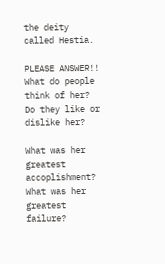the deity called Hestia.

PLEASE ANSWER!! What do people think of her? Do they like or dislike her?

What was her greatest accoplishment? What was her greatest failure?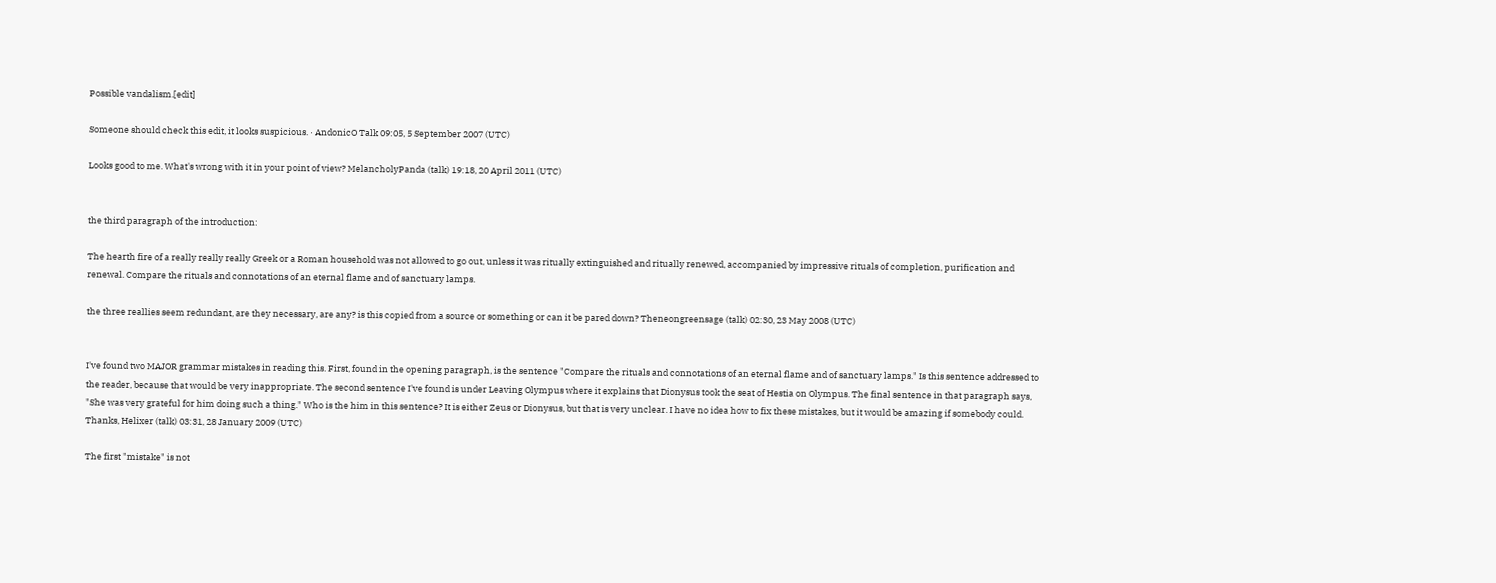Possible vandalism.[edit]

Someone should check this edit, it looks suspicious. · AndonicO Talk 09:05, 5 September 2007 (UTC)

Looks good to me. What's wrong with it in your point of view? MelancholyPanda (talk) 19:18, 20 April 2011 (UTC)


the third paragraph of the introduction:

The hearth fire of a really really really Greek or a Roman household was not allowed to go out, unless it was ritually extinguished and ritually renewed, accompanied by impressive rituals of completion, purification and renewal. Compare the rituals and connotations of an eternal flame and of sanctuary lamps.

the three reallies seem redundant, are they necessary, are any? is this copied from a source or something or can it be pared down? Theneongreensage (talk) 02:30, 23 May 2008 (UTC)


I've found two MAJOR grammar mistakes in reading this. First, found in the opening paragraph, is the sentence "Compare the rituals and connotations of an eternal flame and of sanctuary lamps." Is this sentence addressed to the reader, because that would be very inappropriate. The second sentence I've found is under Leaving Olympus where it explains that Dionysus took the seat of Hestia on Olympus. The final sentence in that paragraph says, "She was very grateful for him doing such a thing." Who is the him in this sentence? It is either Zeus or Dionysus, but that is very unclear. I have no idea how to fix these mistakes, but it would be amazing if somebody could. Thanks, Helixer (talk) 03:31, 28 January 2009 (UTC)

The first "mistake" is not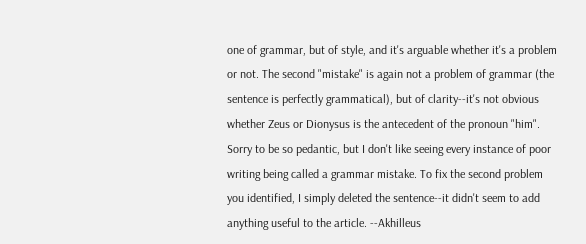one of grammar, but of style, and it's arguable whether it's a problem or not. The second "mistake" is again not a problem of grammar (the sentence is perfectly grammatical), but of clarity--it's not obvious whether Zeus or Dionysus is the antecedent of the pronoun "him".
Sorry to be so pedantic, but I don't like seeing every instance of poor writing being called a grammar mistake. To fix the second problem you identified, I simply deleted the sentence--it didn't seem to add anything useful to the article. --Akhilleus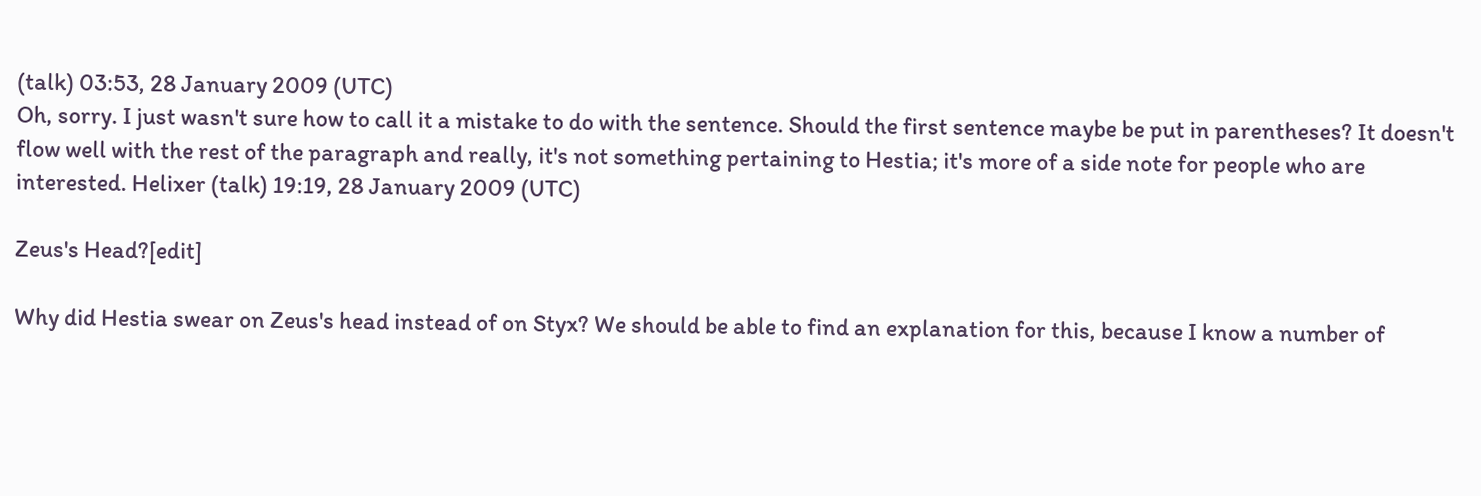(talk) 03:53, 28 January 2009 (UTC)
Oh, sorry. I just wasn't sure how to call it a mistake to do with the sentence. Should the first sentence maybe be put in parentheses? It doesn't flow well with the rest of the paragraph and really, it's not something pertaining to Hestia; it's more of a side note for people who are interested. Helixer (talk) 19:19, 28 January 2009 (UTC)

Zeus's Head?[edit]

Why did Hestia swear on Zeus's head instead of on Styx? We should be able to find an explanation for this, because I know a number of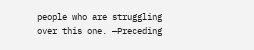people who are struggling over this one. —Preceding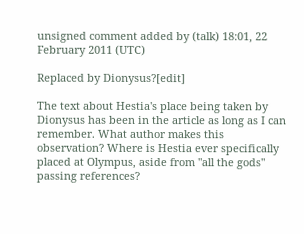unsigned comment added by (talk) 18:01, 22 February 2011 (UTC)

Replaced by Dionysus?[edit]

The text about Hestia's place being taken by Dionysus has been in the article as long as I can remember. What author makes this observation? Where is Hestia ever specifically placed at Olympus, aside from "all the gods" passing references?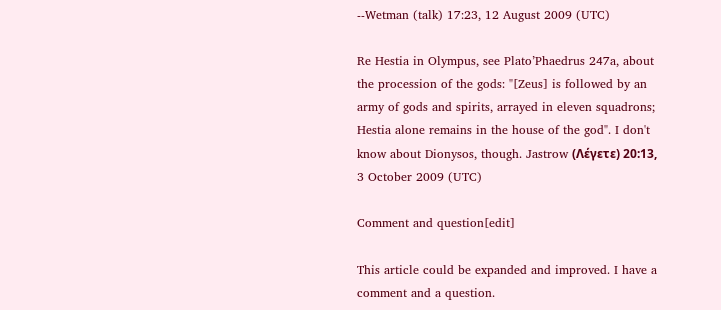--Wetman (talk) 17:23, 12 August 2009 (UTC)

Re Hestia in Olympus, see Plato’Phaedrus 247a, about the procession of the gods: "[Zeus] is followed by an army of gods and spirits, arrayed in eleven squadrons; Hestia alone remains in the house of the god". I don't know about Dionysos, though. Jastrow (Λέγετε) 20:13, 3 October 2009 (UTC)

Comment and question[edit]

This article could be expanded and improved. I have a comment and a question.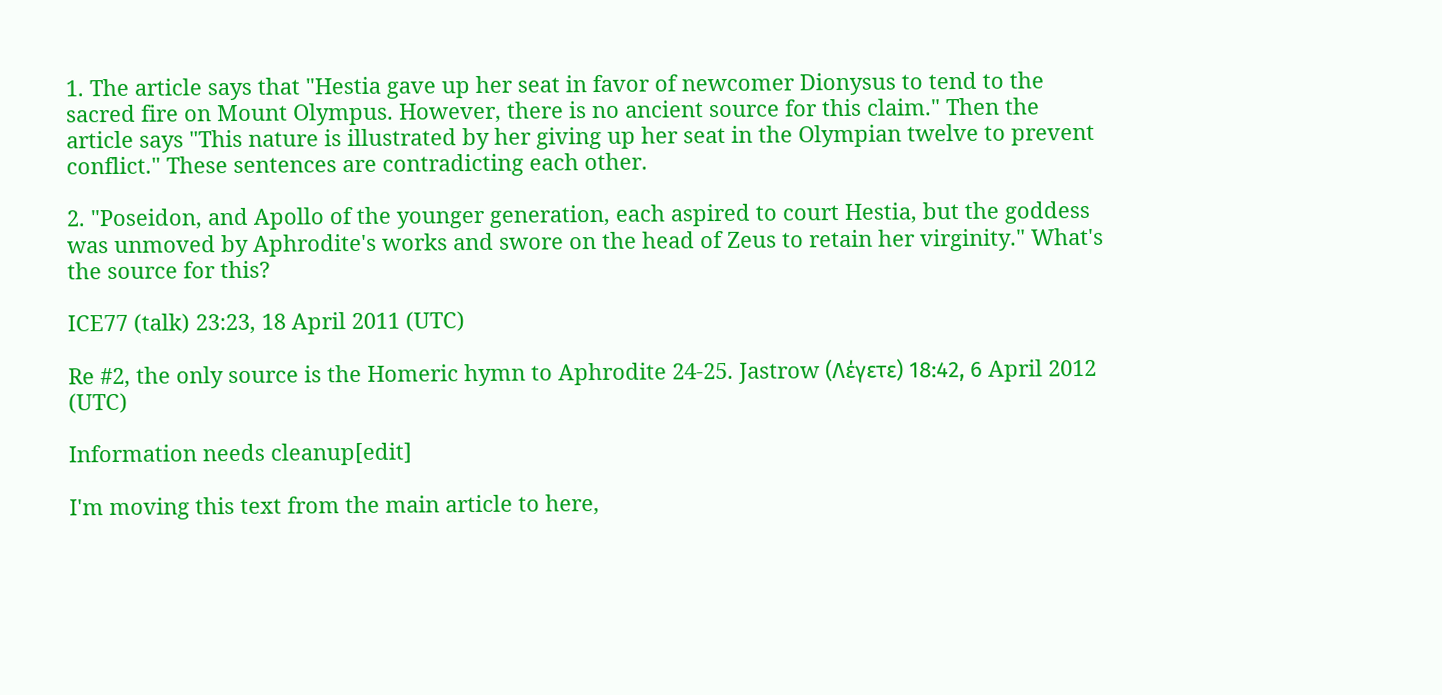1. The article says that "Hestia gave up her seat in favor of newcomer Dionysus to tend to the sacred fire on Mount Olympus. However, there is no ancient source for this claim." Then the article says "This nature is illustrated by her giving up her seat in the Olympian twelve to prevent conflict." These sentences are contradicting each other.

2. "Poseidon, and Apollo of the younger generation, each aspired to court Hestia, but the goddess was unmoved by Aphrodite's works and swore on the head of Zeus to retain her virginity." What's the source for this?

ICE77 (talk) 23:23, 18 April 2011 (UTC)

Re #2, the only source is the Homeric hymn to Aphrodite 24-25. Jastrow (Λέγετε) 18:42, 6 April 2012 (UTC)

Information needs cleanup[edit]

I'm moving this text from the main article to here,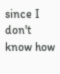since I don't know how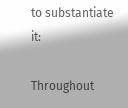to substantiate it:

Throughout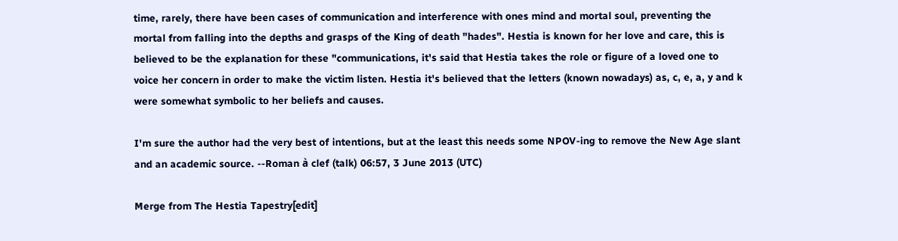time, rarely, there have been cases of communication and interference with ones mind and mortal soul, preventing the mortal from falling into the depths and grasps of the King of death "hades". Hestia is known for her love and care, this is believed to be the explanation for these "communications, it's said that Hestia takes the role or figure of a loved one to voice her concern in order to make the victim listen. Hestia it's believed that the letters (known nowadays) as, c, e, a, y and k were somewhat symbolic to her beliefs and causes.

I'm sure the author had the very best of intentions, but at the least this needs some NPOV-ing to remove the New Age slant and an academic source. --Roman à clef (talk) 06:57, 3 June 2013 (UTC)

Merge from The Hestia Tapestry[edit]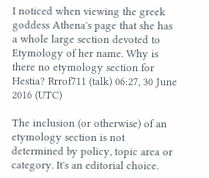I noticed when viewing the greek goddess Athena's page that she has a whole large section devoted to Etymology of her name. Why is there no etymology section for Hestia? Rrrof711 (talk) 06:27, 30 June 2016 (UTC)

The inclusion (or otherwise) of an etymology section is not determined by policy, topic area or category. It's an editorial choice.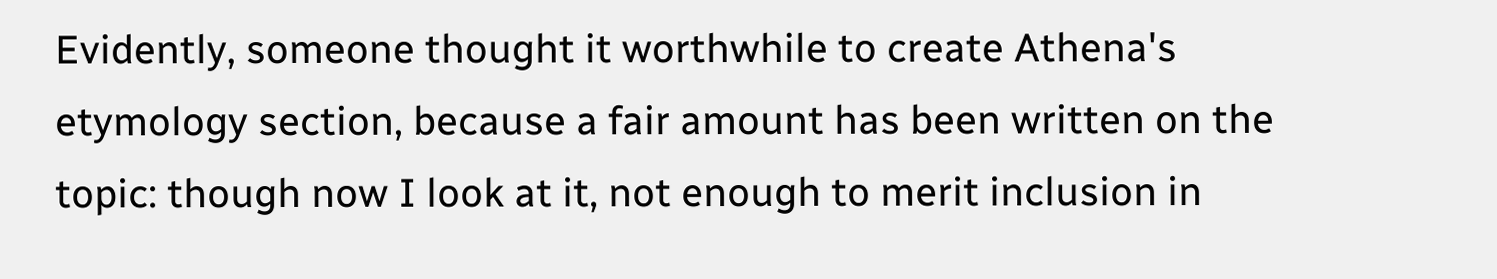Evidently, someone thought it worthwhile to create Athena's etymology section, because a fair amount has been written on the topic: though now I look at it, not enough to merit inclusion in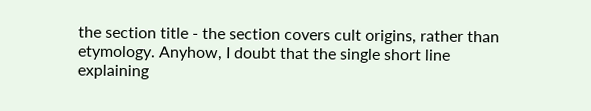the section title - the section covers cult origins, rather than etymology. Anyhow, I doubt that the single short line explaining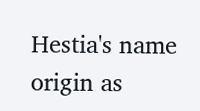Hestia's name origin as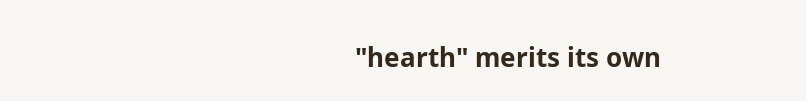"hearth" merits its own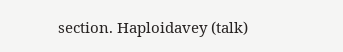section. Haploidavey (talk)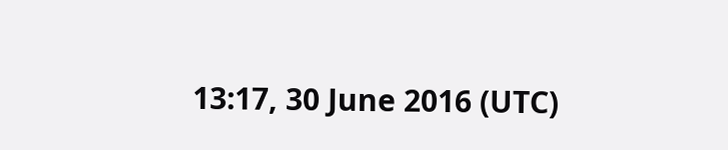13:17, 30 June 2016 (UTC)